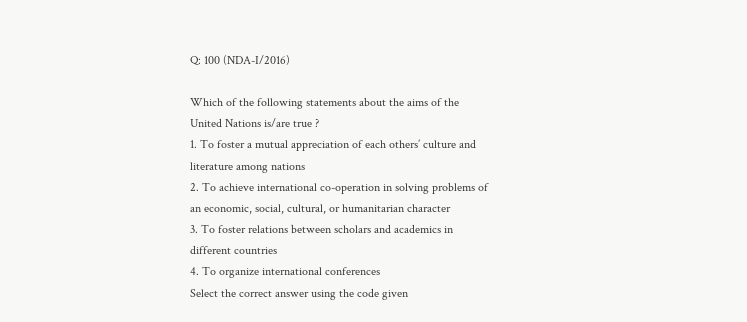Q: 100 (NDA-I/2016)

Which of the following statements about the aims of the United Nations is/are true ?
1. To foster a mutual appreciation of each others’ culture and literature among nations
2. To achieve international co-operation in solving problems of an economic, social, cultural, or humanitarian character
3. To foster relations between scholars and academics in different countries
4. To organize international conferences
Select the correct answer using the code given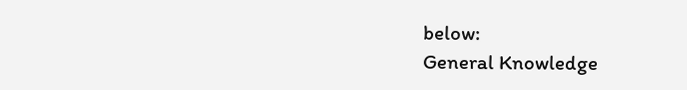below:
General Knowledge